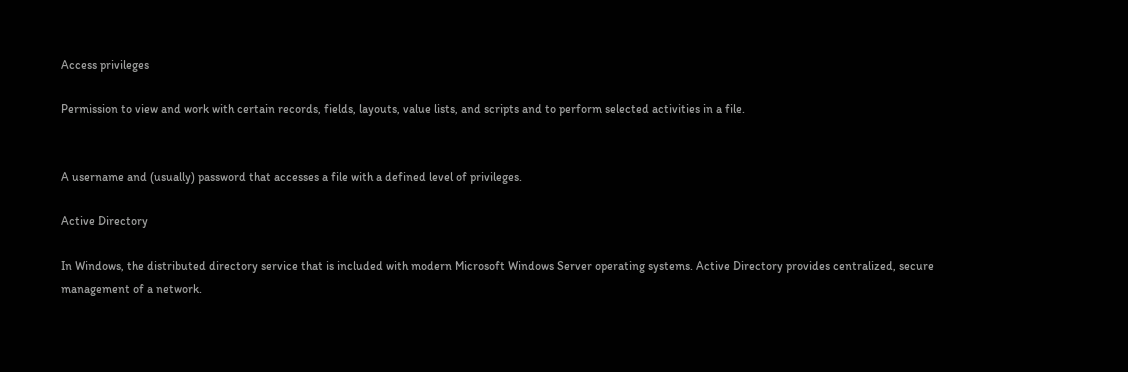Access privileges

Permission to view and work with certain records, fields, layouts, value lists, and scripts and to perform selected activities in a file.


A username and (usually) password that accesses a file with a defined level of privileges.

Active Directory

In Windows, the distributed directory service that is included with modern Microsoft Windows Server operating systems. Active Directory provides centralized, secure management of a network.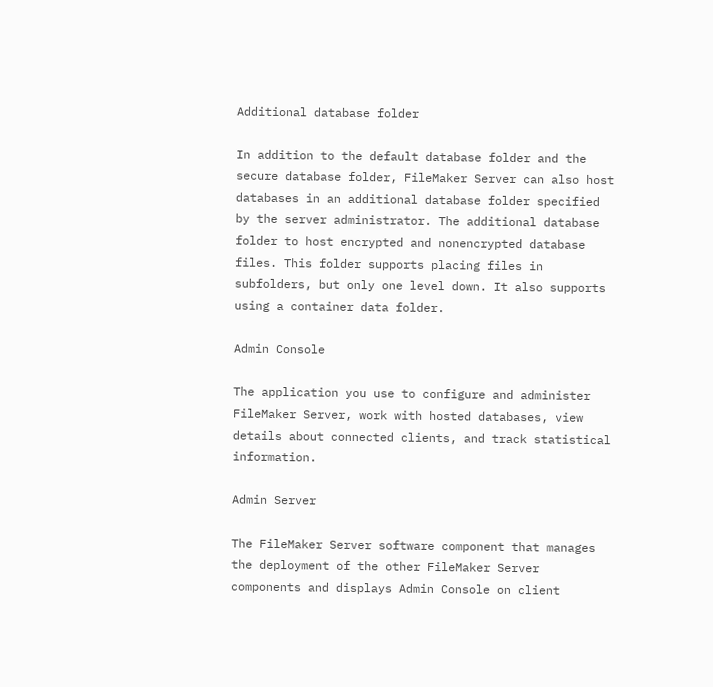Additional database folder

In addition to the default database folder and the secure database folder, FileMaker Server can also host databases in an additional database folder specified by the server administrator. The additional database folder to host encrypted and nonencrypted database files. This folder supports placing files in subfolders, but only one level down. It also supports using a container data folder.

Admin Console

The application you use to configure and administer FileMaker Server, work with hosted databases, view details about connected clients, and track statistical information.

Admin Server

The FileMaker Server software component that manages the deployment of the other FileMaker Server components and displays Admin Console on client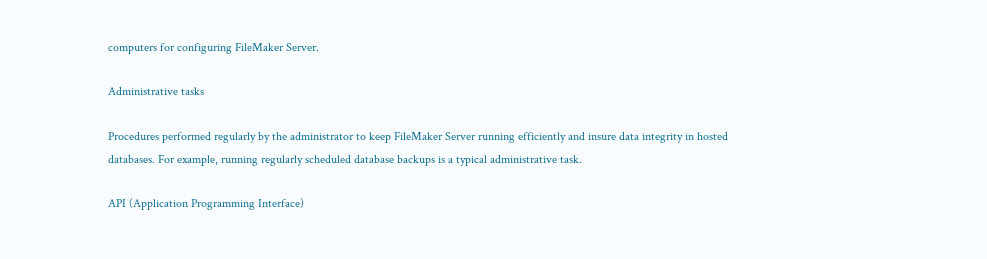computers for configuring FileMaker Server.

Administrative tasks

Procedures performed regularly by the administrator to keep FileMaker Server running efficiently and insure data integrity in hosted databases. For example, running regularly scheduled database backups is a typical administrative task.

API (Application Programming Interface)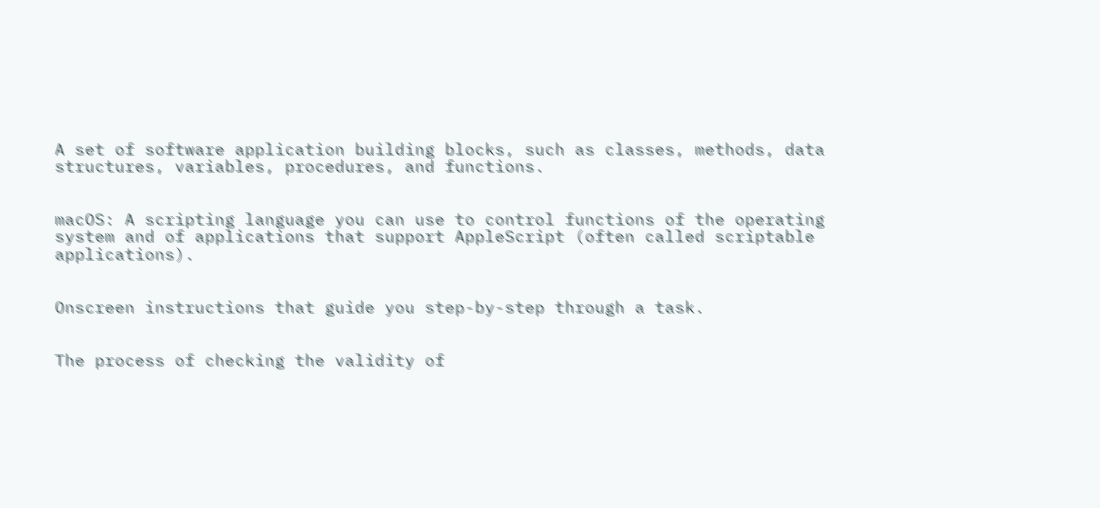A set of software application building blocks, such as classes, methods, data structures, variables, procedures, and functions.


macOS: A scripting language you can use to control functions of the operating system and of applications that support AppleScript (often called scriptable applications).


Onscreen instructions that guide you step-by-step through a task.


The process of checking the validity of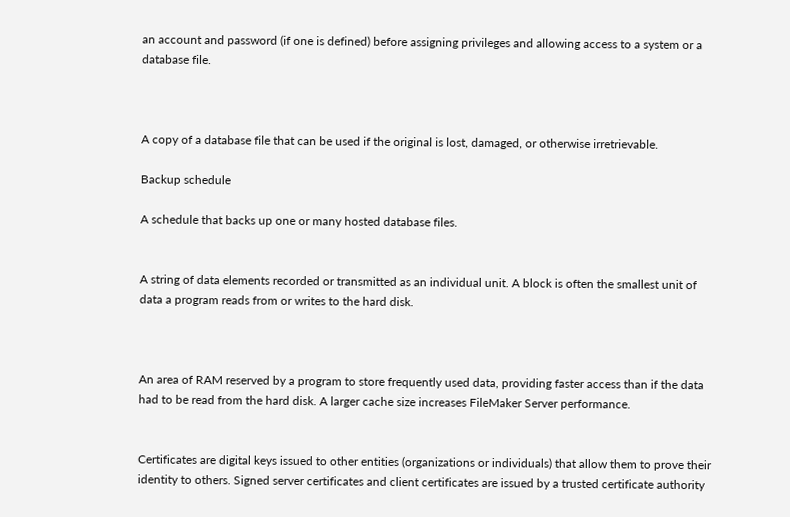an account and password (if one is defined) before assigning privileges and allowing access to a system or a database file.



A copy of a database file that can be used if the original is lost, damaged, or otherwise irretrievable.

Backup schedule

A schedule that backs up one or many hosted database files.


A string of data elements recorded or transmitted as an individual unit. A block is often the smallest unit of data a program reads from or writes to the hard disk.



An area of RAM reserved by a program to store frequently used data, providing faster access than if the data had to be read from the hard disk. A larger cache size increases FileMaker Server performance.


Certificates are digital keys issued to other entities (organizations or individuals) that allow them to prove their identity to others. Signed server certificates and client certificates are issued by a trusted certificate authority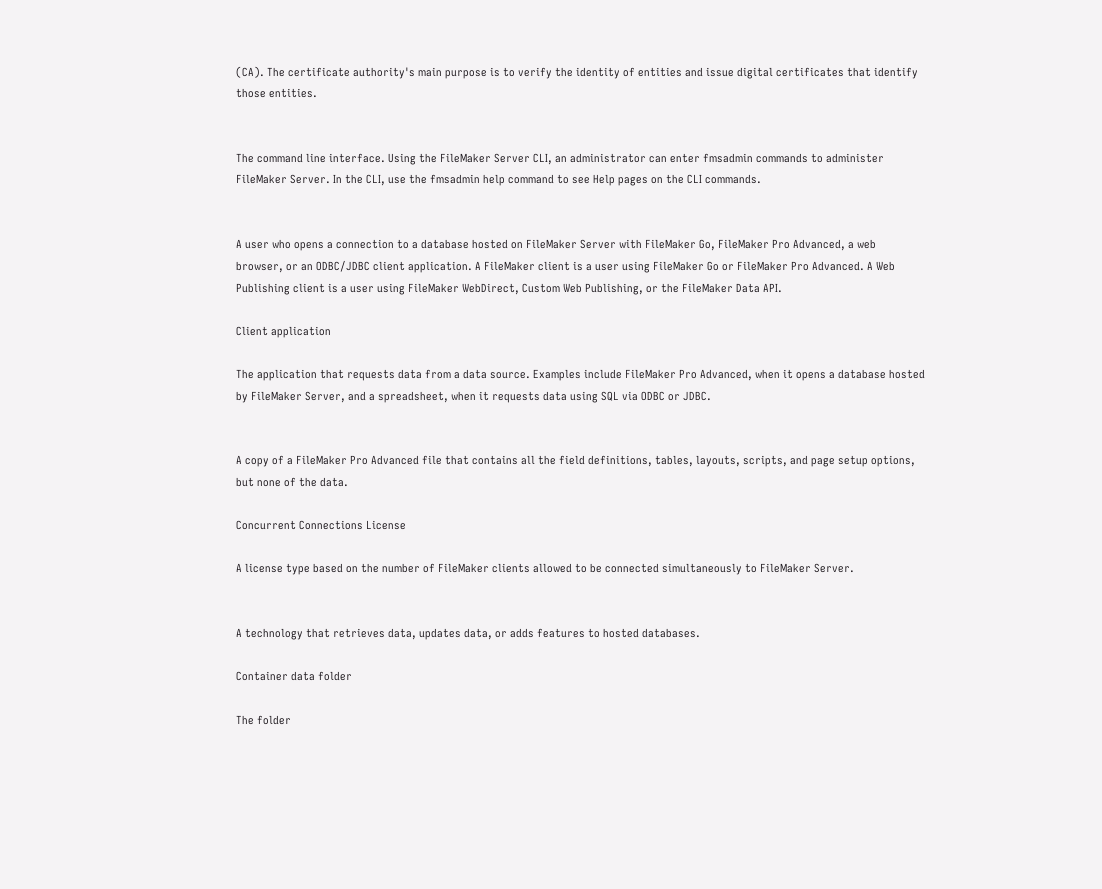(CA). The certificate authority's main purpose is to verify the identity of entities and issue digital certificates that identify those entities.


The command line interface. Using the FileMaker Server CLI, an administrator can enter fmsadmin commands to administer FileMaker Server. In the CLI, use the fmsadmin help command to see Help pages on the CLI commands.


A user who opens a connection to a database hosted on FileMaker Server with FileMaker Go, FileMaker Pro Advanced, a web browser, or an ODBC/JDBC client application. A FileMaker client is a user using FileMaker Go or FileMaker Pro Advanced. A Web Publishing client is a user using FileMaker WebDirect, Custom Web Publishing, or the FileMaker Data API.

Client application

The application that requests data from a data source. Examples include FileMaker Pro Advanced, when it opens a database hosted by FileMaker Server, and a spreadsheet, when it requests data using SQL via ODBC or JDBC.


A copy of a FileMaker Pro Advanced file that contains all the field definitions, tables, layouts, scripts, and page setup options, but none of the data.

Concurrent Connections License

A license type based on the number of FileMaker clients allowed to be connected simultaneously to FileMaker Server.


A technology that retrieves data, updates data, or adds features to hosted databases.

Container data folder

The folder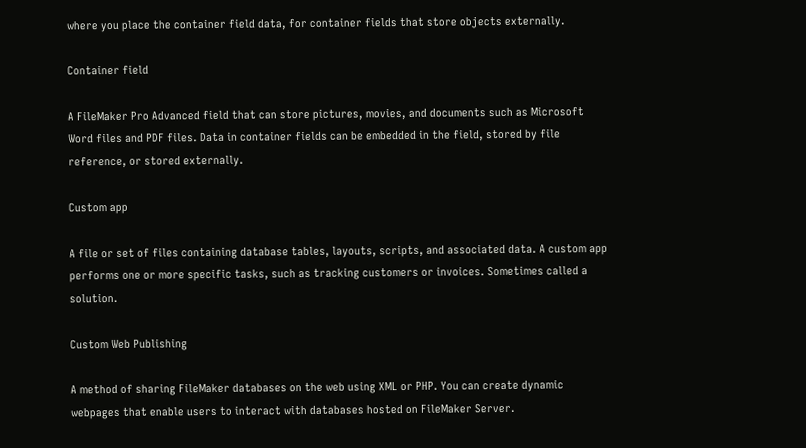where you place the container field data, for container fields that store objects externally.

Container field

A FileMaker Pro Advanced field that can store pictures, movies, and documents such as Microsoft Word files and PDF files. Data in container fields can be embedded in the field, stored by file reference, or stored externally.

Custom app

A file or set of files containing database tables, layouts, scripts, and associated data. A custom app performs one or more specific tasks, such as tracking customers or invoices. Sometimes called a solution.

Custom Web Publishing

A method of sharing FileMaker databases on the web using XML or PHP. You can create dynamic webpages that enable users to interact with databases hosted on FileMaker Server.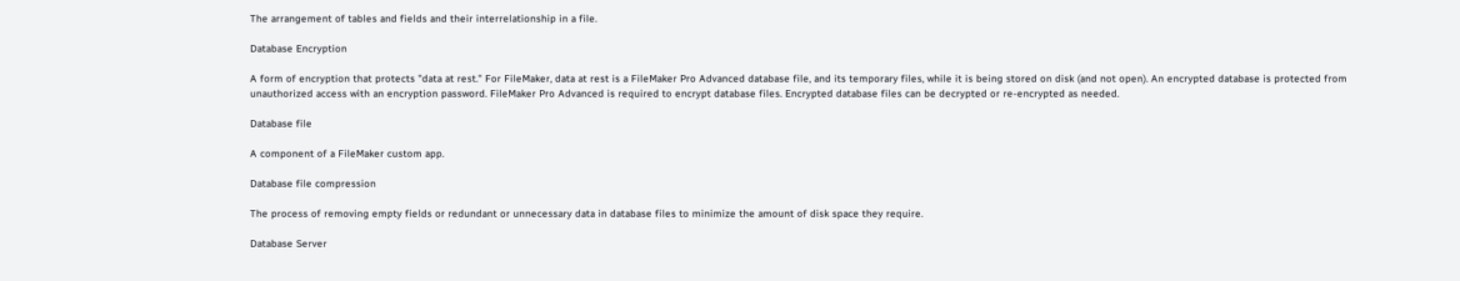The arrangement of tables and fields and their interrelationship in a file.

Database Encryption

A form of encryption that protects "data at rest." For FileMaker, data at rest is a FileMaker Pro Advanced database file, and its temporary files, while it is being stored on disk (and not open). An encrypted database is protected from unauthorized access with an encryption password. FileMaker Pro Advanced is required to encrypt database files. Encrypted database files can be decrypted or re-encrypted as needed.

Database file

A component of a FileMaker custom app.

Database file compression

The process of removing empty fields or redundant or unnecessary data in database files to minimize the amount of disk space they require.

Database Server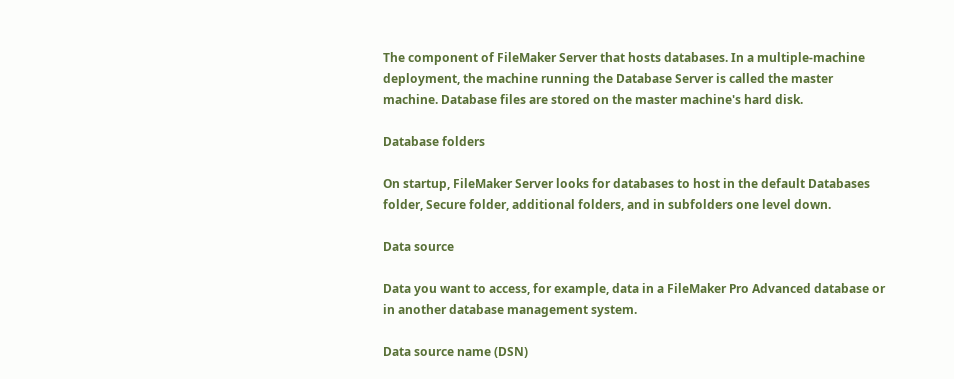The component of FileMaker Server that hosts databases. In a multiple-machine deployment, the machine running the Database Server is called the master machine. Database files are stored on the master machine's hard disk.

Database folders

On startup, FileMaker Server looks for databases to host in the default Databases folder, Secure folder, additional folders, and in subfolders one level down.

Data source

Data you want to access, for example, data in a FileMaker Pro Advanced database or in another database management system.

Data source name (DSN)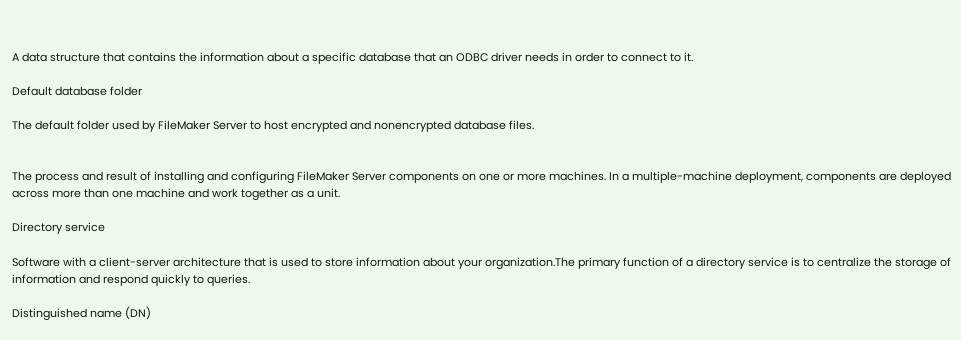A data structure that contains the information about a specific database that an ODBC driver needs in order to connect to it.

Default database folder

The default folder used by FileMaker Server to host encrypted and nonencrypted database files.


The process and result of installing and configuring FileMaker Server components on one or more machines. In a multiple-machine deployment, components are deployed across more than one machine and work together as a unit.

Directory service

Software with a client-server architecture that is used to store information about your organization.The primary function of a directory service is to centralize the storage of information and respond quickly to queries.

Distinguished name (DN)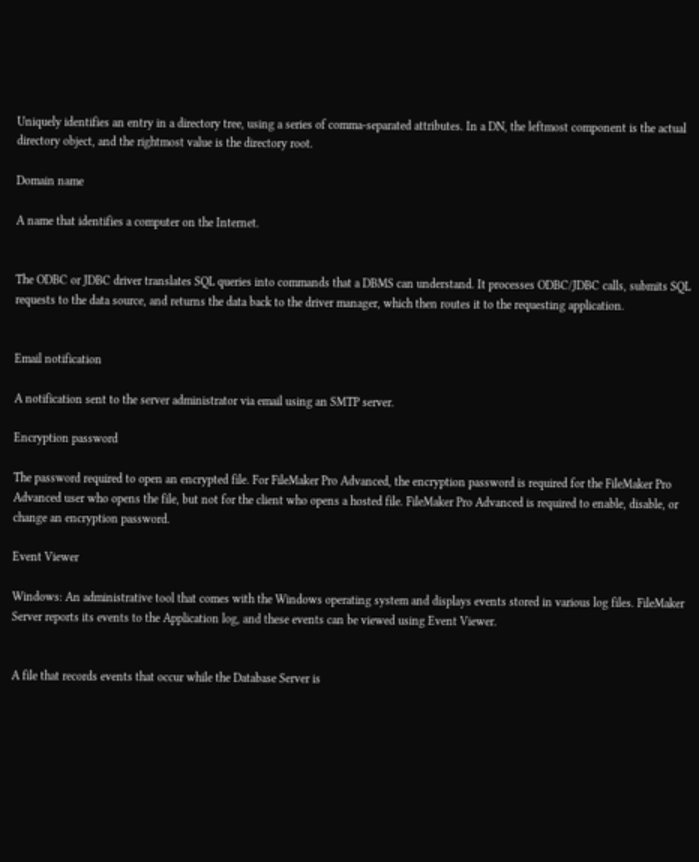Uniquely identifies an entry in a directory tree, using a series of comma-separated attributes. In a DN, the leftmost component is the actual directory object, and the rightmost value is the directory root.

Domain name

A name that identifies a computer on the Internet.


The ODBC or JDBC driver translates SQL queries into commands that a DBMS can understand. It processes ODBC/JDBC calls, submits SQL requests to the data source, and returns the data back to the driver manager, which then routes it to the requesting application.


Email notification

A notification sent to the server administrator via email using an SMTP server.

Encryption password

The password required to open an encrypted file. For FileMaker Pro Advanced, the encryption password is required for the FileMaker Pro Advanced user who opens the file, but not for the client who opens a hosted file. FileMaker Pro Advanced is required to enable, disable, or change an encryption password.

Event Viewer

Windows: An administrative tool that comes with the Windows operating system and displays events stored in various log files. FileMaker Server reports its events to the Application log, and these events can be viewed using Event Viewer.


A file that records events that occur while the Database Server is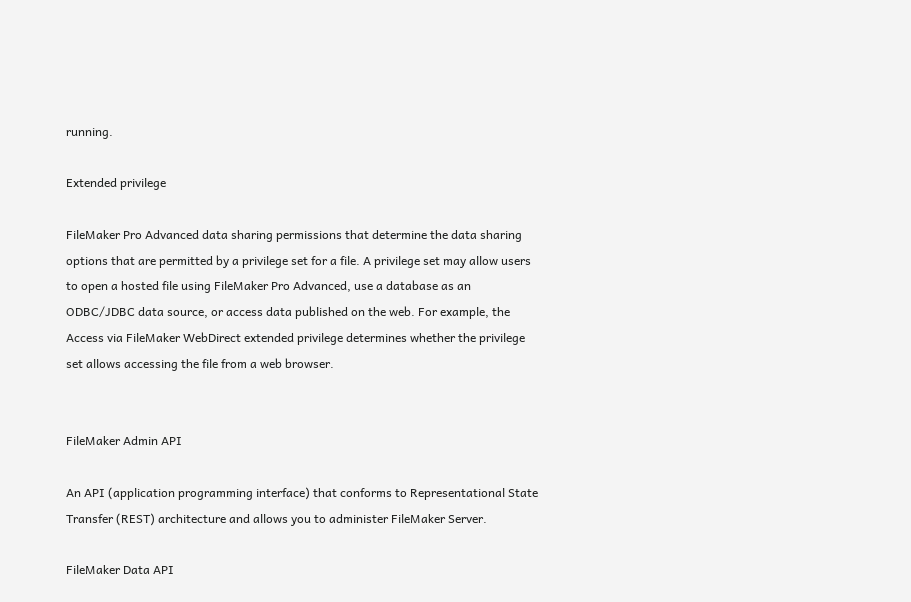running.

Extended privilege

FileMaker Pro Advanced data sharing permissions that determine the data sharing options that are permitted by a privilege set for a file. A privilege set may allow users to open a hosted file using FileMaker Pro Advanced, use a database as an ODBC/JDBC data source, or access data published on the web. For example, the Access via FileMaker WebDirect extended privilege determines whether the privilege set allows accessing the file from a web browser.


FileMaker Admin API

An API (application programming interface) that conforms to Representational State Transfer (REST) architecture and allows you to administer FileMaker Server.

FileMaker Data API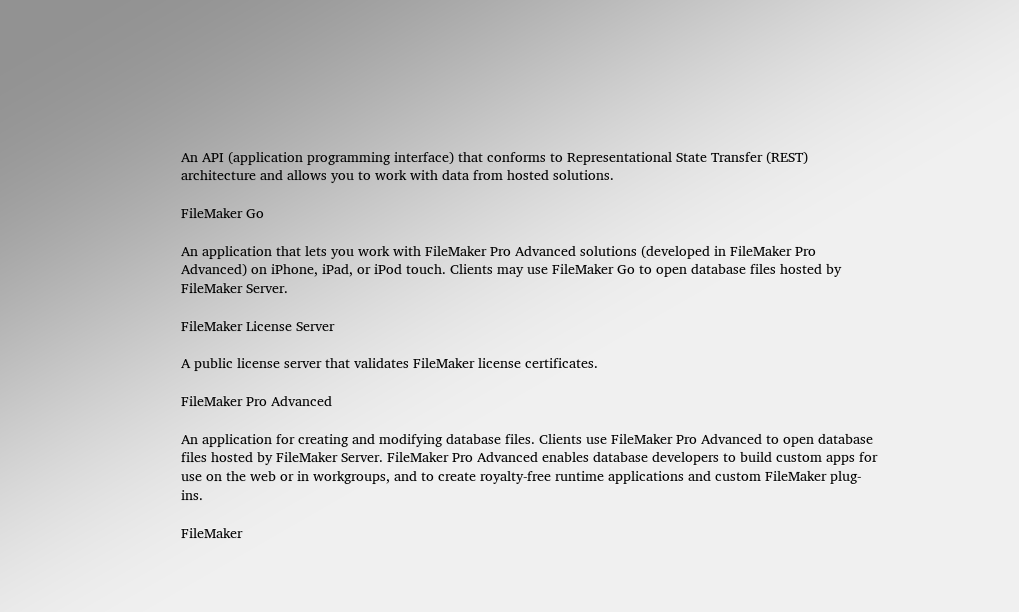An API (application programming interface) that conforms to Representational State Transfer (REST) architecture and allows you to work with data from hosted solutions.

FileMaker Go

An application that lets you work with FileMaker Pro Advanced solutions (developed in FileMaker Pro Advanced) on iPhone, iPad, or iPod touch. Clients may use FileMaker Go to open database files hosted by FileMaker Server.

FileMaker License Server

A public license server that validates FileMaker license certificates.

FileMaker Pro Advanced

An application for creating and modifying database files. Clients use FileMaker Pro Advanced to open database files hosted by FileMaker Server. FileMaker Pro Advanced enables database developers to build custom apps for use on the web or in workgroups, and to create royalty-free runtime applications and custom FileMaker plug-ins.

FileMaker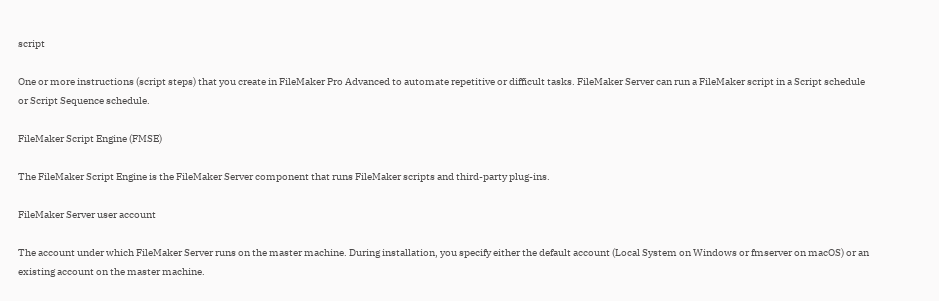script

One or more instructions (script steps) that you create in FileMaker Pro Advanced to automate repetitive or difficult tasks. FileMaker Server can run a FileMaker script in a Script schedule or Script Sequence schedule.

FileMaker Script Engine (FMSE)

The FileMaker Script Engine is the FileMaker Server component that runs FileMaker scripts and third-party plug-ins.

FileMaker Server user account

The account under which FileMaker Server runs on the master machine. During installation, you specify either the default account (Local System on Windows or fmserver on macOS) or an existing account on the master machine.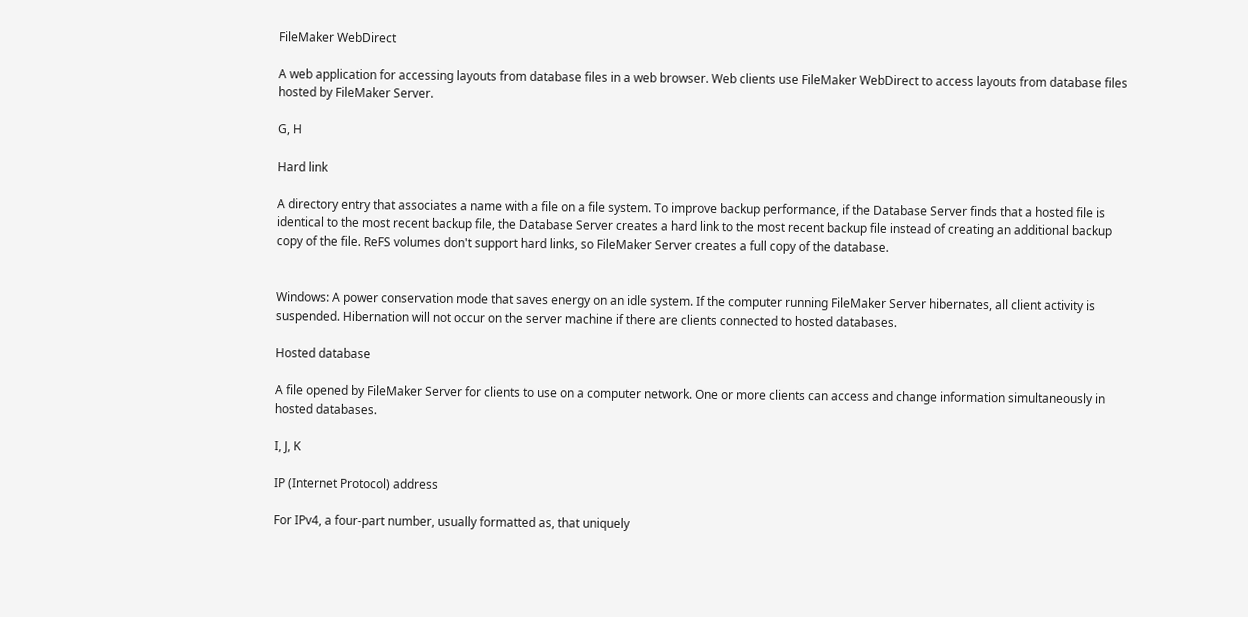FileMaker WebDirect

A web application for accessing layouts from database files in a web browser. Web clients use FileMaker WebDirect to access layouts from database files hosted by FileMaker Server.

G, H

Hard link

A directory entry that associates a name with a file on a file system. To improve backup performance, if the Database Server finds that a hosted file is identical to the most recent backup file, the Database Server creates a hard link to the most recent backup file instead of creating an additional backup copy of the file. ReFS volumes don't support hard links, so FileMaker Server creates a full copy of the database.


Windows: A power conservation mode that saves energy on an idle system. If the computer running FileMaker Server hibernates, all client activity is suspended. Hibernation will not occur on the server machine if there are clients connected to hosted databases.

Hosted database

A file opened by FileMaker Server for clients to use on a computer network. One or more clients can access and change information simultaneously in hosted databases.

I, J, K

IP (Internet Protocol) address

For IPv4, a four-part number, usually formatted as, that uniquely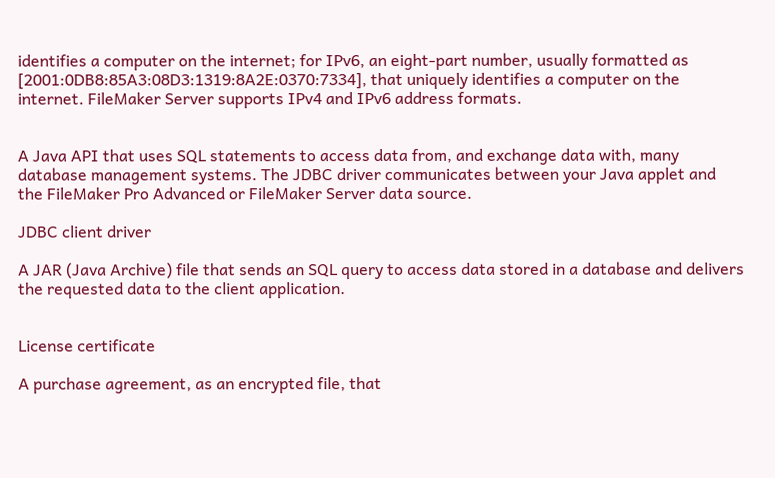identifies a computer on the internet; for IPv6, an eight-part number, usually formatted as [2001:0DB8:85A3:08D3:1319:8A2E:0370:7334], that uniquely identifies a computer on the internet. FileMaker Server supports IPv4 and IPv6 address formats.


A Java API that uses SQL statements to access data from, and exchange data with, many database management systems. The JDBC driver communicates between your Java applet and the FileMaker Pro Advanced or FileMaker Server data source.

JDBC client driver

A JAR (Java Archive) file that sends an SQL query to access data stored in a database and delivers the requested data to the client application.


License certificate

A purchase agreement, as an encrypted file, that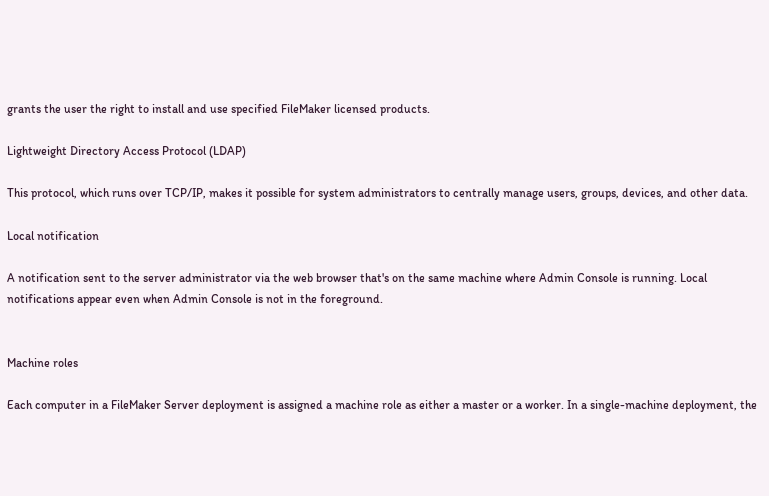grants the user the right to install and use specified FileMaker licensed products.

Lightweight Directory Access Protocol (LDAP)

This protocol, which runs over TCP/IP, makes it possible for system administrators to centrally manage users, groups, devices, and other data.

Local notification

A notification sent to the server administrator via the web browser that's on the same machine where Admin Console is running. Local notifications appear even when Admin Console is not in the foreground.


Machine roles

Each computer in a FileMaker Server deployment is assigned a machine role as either a master or a worker. In a single-machine deployment, the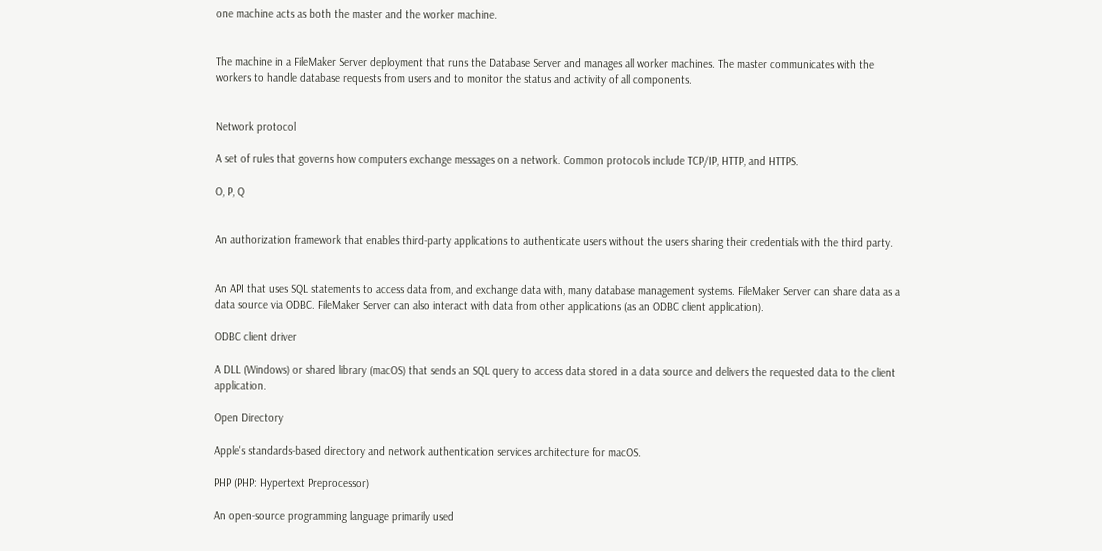one machine acts as both the master and the worker machine.


The machine in a FileMaker Server deployment that runs the Database Server and manages all worker machines. The master communicates with the workers to handle database requests from users and to monitor the status and activity of all components.


Network protocol

A set of rules that governs how computers exchange messages on a network. Common protocols include TCP/IP, HTTP, and HTTPS.

O, P, Q


An authorization framework that enables third-party applications to authenticate users without the users sharing their credentials with the third party.


An API that uses SQL statements to access data from, and exchange data with, many database management systems. FileMaker Server can share data as a data source via ODBC. FileMaker Server can also interact with data from other applications (as an ODBC client application).

ODBC client driver

A DLL (Windows) or shared library (macOS) that sends an SQL query to access data stored in a data source and delivers the requested data to the client application.

Open Directory

Apple's standards-based directory and network authentication services architecture for macOS.

PHP (PHP: Hypertext Preprocessor)

An open-source programming language primarily used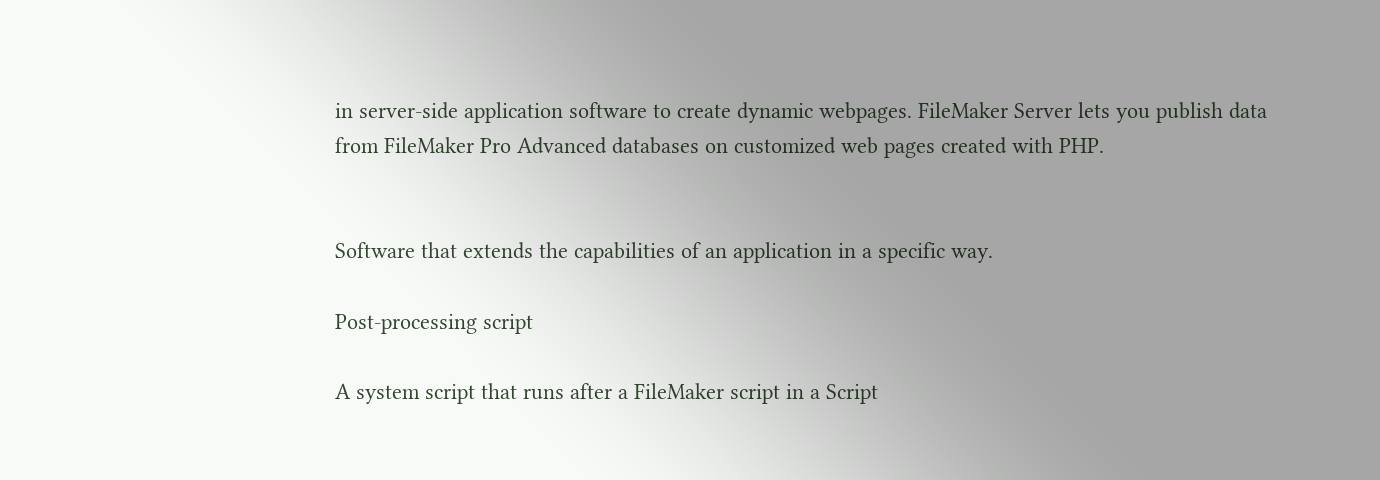in server-side application software to create dynamic webpages. FileMaker Server lets you publish data from FileMaker Pro Advanced databases on customized web pages created with PHP.


Software that extends the capabilities of an application in a specific way.

Post-processing script

A system script that runs after a FileMaker script in a Script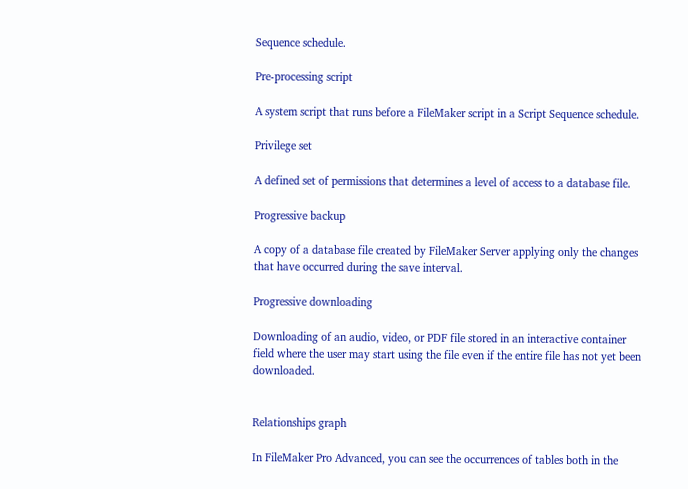Sequence schedule.

Pre-processing script

A system script that runs before a FileMaker script in a Script Sequence schedule.

Privilege set

A defined set of permissions that determines a level of access to a database file.

Progressive backup

A copy of a database file created by FileMaker Server applying only the changes that have occurred during the save interval.

Progressive downloading

Downloading of an audio, video, or PDF file stored in an interactive container field where the user may start using the file even if the entire file has not yet been downloaded.


Relationships graph

In FileMaker Pro Advanced, you can see the occurrences of tables both in the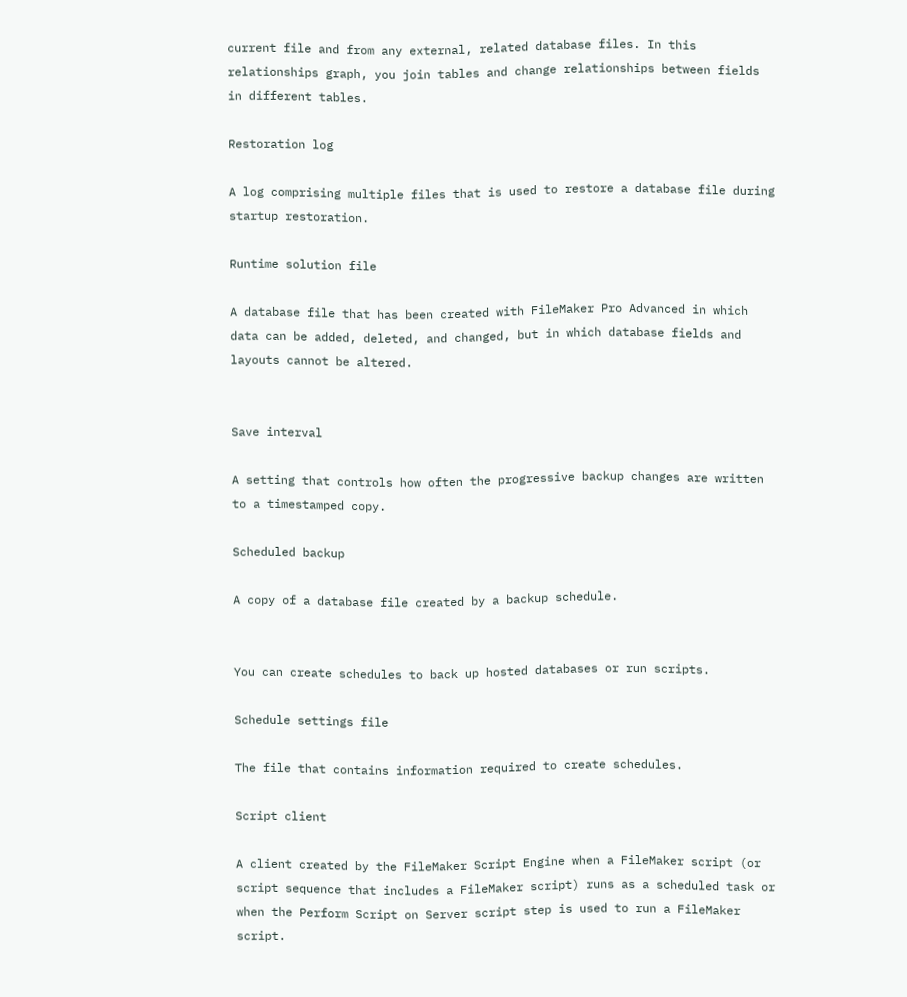current file and from any external, related database files. In this relationships graph, you join tables and change relationships between fields in different tables.

Restoration log

A log comprising multiple files that is used to restore a database file during startup restoration.

Runtime solution file

A database file that has been created with FileMaker Pro Advanced in which data can be added, deleted, and changed, but in which database fields and layouts cannot be altered.


Save interval

A setting that controls how often the progressive backup changes are written to a timestamped copy.

Scheduled backup

A copy of a database file created by a backup schedule.


You can create schedules to back up hosted databases or run scripts.

Schedule settings file

The file that contains information required to create schedules.

Script client

A client created by the FileMaker Script Engine when a FileMaker script (or script sequence that includes a FileMaker script) runs as a scheduled task or when the Perform Script on Server script step is used to run a FileMaker script.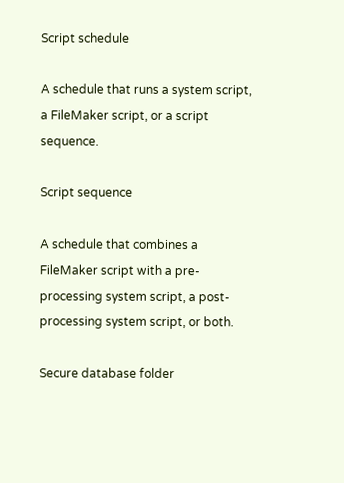Script schedule

A schedule that runs a system script, a FileMaker script, or a script sequence.

Script sequence

A schedule that combines a FileMaker script with a pre-processing system script, a post-processing system script, or both.

Secure database folder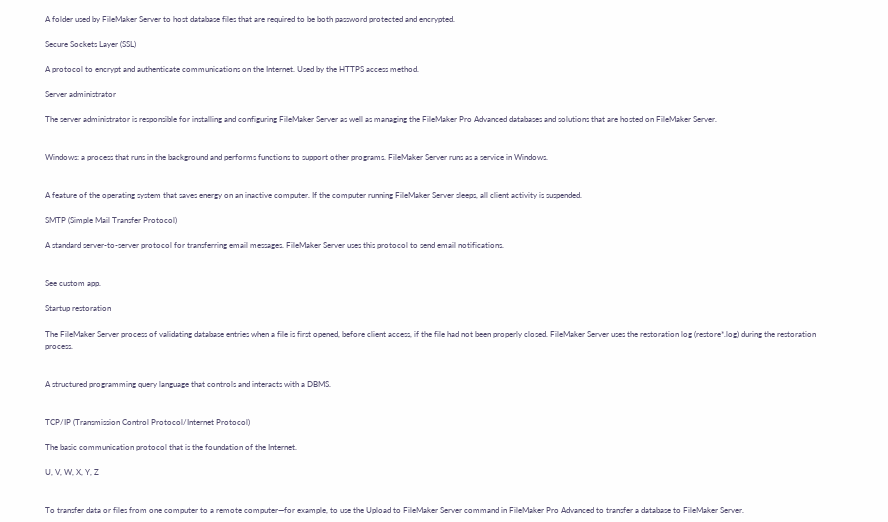A folder used by FileMaker Server to host database files that are required to be both password protected and encrypted.

Secure Sockets Layer (SSL)

A protocol to encrypt and authenticate communications on the Internet. Used by the HTTPS access method.

Server administrator

The server administrator is responsible for installing and configuring FileMaker Server as well as managing the FileMaker Pro Advanced databases and solutions that are hosted on FileMaker Server.


Windows: a process that runs in the background and performs functions to support other programs. FileMaker Server runs as a service in Windows.


A feature of the operating system that saves energy on an inactive computer. If the computer running FileMaker Server sleeps, all client activity is suspended.

SMTP (Simple Mail Transfer Protocol)

A standard server-to-server protocol for transferring email messages. FileMaker Server uses this protocol to send email notifications.


See custom app.

Startup restoration

The FileMaker Server process of validating database entries when a file is first opened, before client access, if the file had not been properly closed. FileMaker Server uses the restoration log (restore*.log) during the restoration process.


A structured programming query language that controls and interacts with a DBMS.


TCP/IP (Transmission Control Protocol/Internet Protocol)

The basic communication protocol that is the foundation of the Internet.

U, V, W, X, Y, Z


To transfer data or files from one computer to a remote computer—for example, to use the Upload to FileMaker Server command in FileMaker Pro Advanced to transfer a database to FileMaker Server.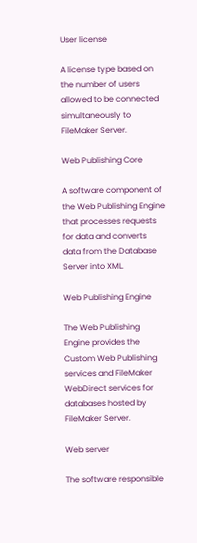User license

A license type based on the number of users allowed to be connected simultaneously to FileMaker Server.

Web Publishing Core

A software component of the Web Publishing Engine that processes requests for data and converts data from the Database Server into XML.

Web Publishing Engine

The Web Publishing Engine provides the Custom Web Publishing services and FileMaker WebDirect services for databases hosted by FileMaker Server.

Web server

The software responsible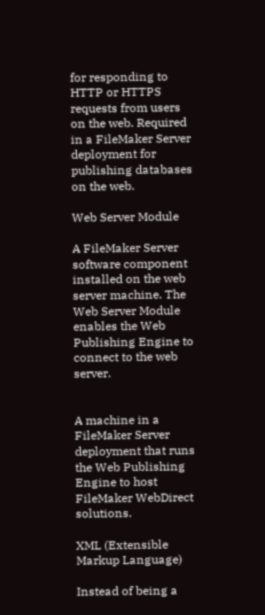for responding to HTTP or HTTPS requests from users on the web. Required in a FileMaker Server deployment for publishing databases on the web.

Web Server Module

A FileMaker Server software component installed on the web server machine. The Web Server Module enables the Web Publishing Engine to connect to the web server.


A machine in a FileMaker Server deployment that runs the Web Publishing Engine to host FileMaker WebDirect solutions.

XML (Extensible Markup Language)

Instead of being a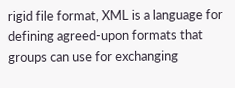rigid file format, XML is a language for defining agreed-upon formats that groups can use for exchanging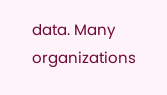data. Many organizations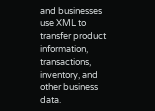and businesses use XML to transfer product information, transactions, inventory, and other business data.